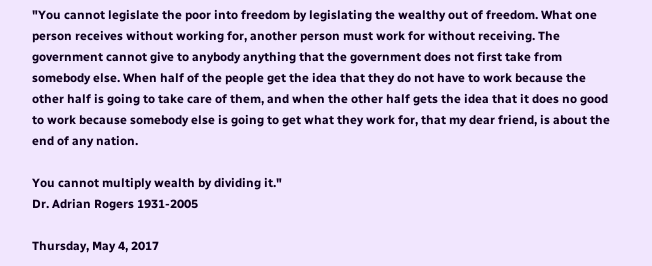"You cannot legislate the poor into freedom by legislating the wealthy out of freedom. What one person receives without working for, another person must work for without receiving. The government cannot give to anybody anything that the government does not first take from somebody else. When half of the people get the idea that they do not have to work because the other half is going to take care of them, and when the other half gets the idea that it does no good to work because somebody else is going to get what they work for, that my dear friend, is about the end of any nation.

You cannot multiply wealth by dividing it."
Dr. Adrian Rogers 1931-2005

Thursday, May 4, 2017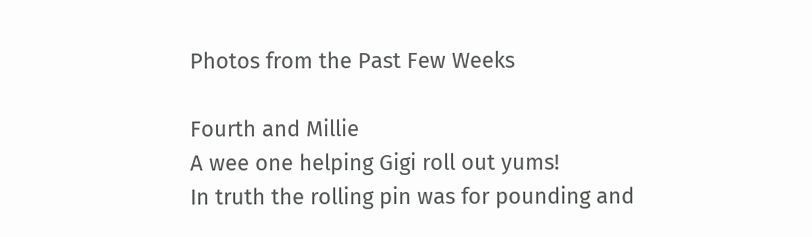Photos from the Past Few Weeks

Fourth and Millie
A wee one helping Gigi roll out yums!
In truth the rolling pin was for pounding and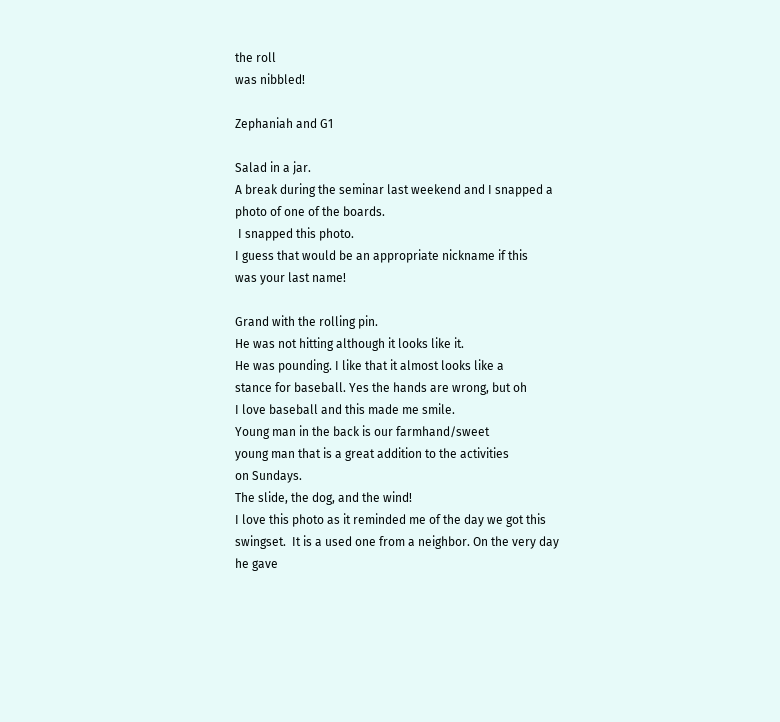the roll
was nibbled!

Zephaniah and G1

Salad in a jar.
A break during the seminar last weekend and I snapped a photo of one of the boards.
 I snapped this photo.
I guess that would be an appropriate nickname if this
was your last name!

Grand with the rolling pin.
He was not hitting although it looks like it.
He was pounding. I like that it almost looks like a
stance for baseball. Yes the hands are wrong, but oh
I love baseball and this made me smile.
Young man in the back is our farmhand/sweet
young man that is a great addition to the activities
on Sundays.
The slide, the dog, and the wind!
I love this photo as it reminded me of the day we got this
swingset.  It is a used one from a neighbor. On the very day he gave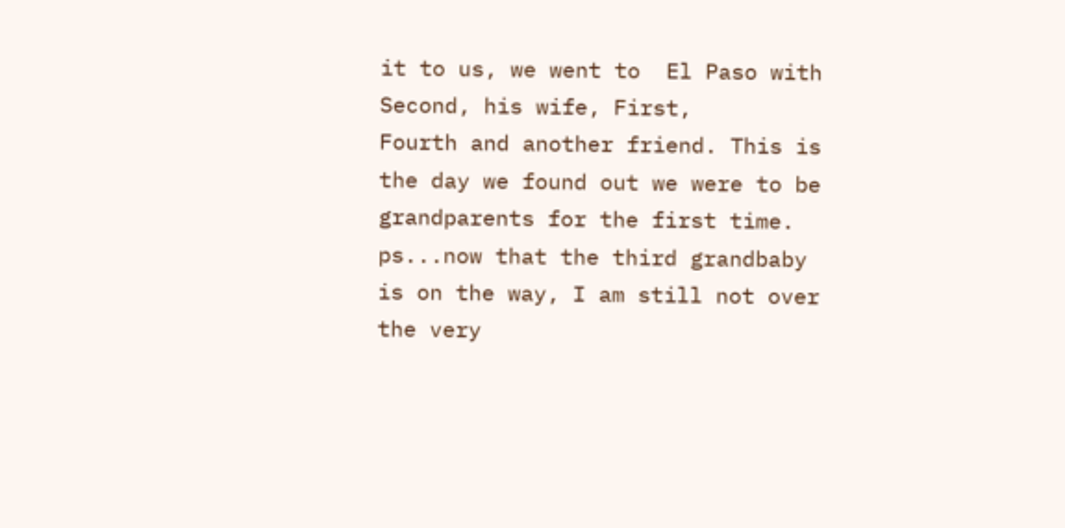it to us, we went to  El Paso with Second, his wife, First,
Fourth and another friend. This is the day we found out we were to be
grandparents for the first time.
ps...now that the third grandbaby is on the way, I am still not over
the very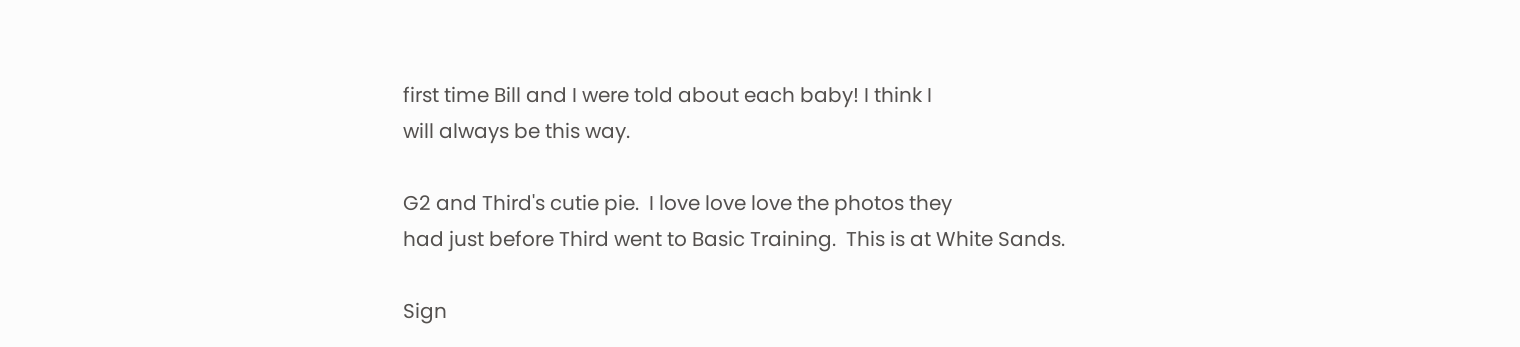first time Bill and I were told about each baby! I think I
will always be this way.

G2 and Third's cutie pie.  I love love love the photos they
had just before Third went to Basic Training.  This is at White Sands.

Sign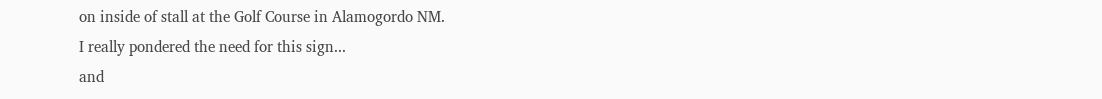on inside of stall at the Golf Course in Alamogordo NM.
I really pondered the need for this sign...
and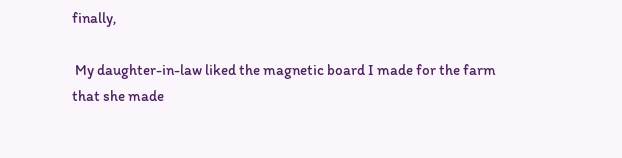finally,

 My daughter-in-law liked the magnetic board I made for the farm
that she made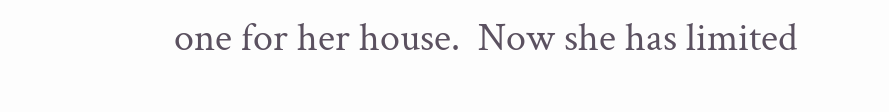one for her house.  Now she has limited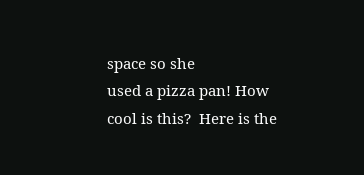space so she
used a pizza pan! How cool is this?  Here is the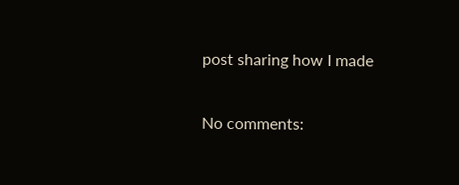post sharing how I made

No comments: